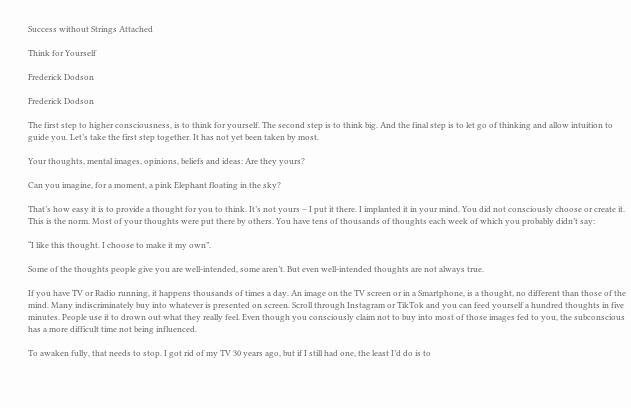Success without Strings Attached

Think for Yourself

Frederick Dodson

Frederick Dodson

The first step to higher consciousness, is to think for yourself. The second step is to think big. And the final step is to let go of thinking and allow intuition to guide you. Let’s take the first step together. It has not yet been taken by most.

Your thoughts, mental images, opinions, beliefs and ideas: Are they yours?

Can you imagine, for a moment, a pink Elephant floating in the sky?

That’s how easy it is to provide a thought for you to think. It’s not yours – I put it there. I implanted it in your mind. You did not consciously choose or create it. This is the norm. Most of your thoughts were put there by others. You have tens of thousands of thoughts each week of which you probably didn’t say:

“I like this thought. I choose to make it my own”.

Some of the thoughts people give you are well-intended, some aren’t. But even well-intended thoughts are not always true.

If you have TV or Radio running, it happens thousands of times a day. An image on the TV screen or in a Smartphone, is a thought, no different than those of the mind. Many indiscriminately buy into whatever is presented on screen. Scroll through Instagram or TikTok and you can feed yourself a hundred thoughts in five minutes. People use it to drown out what they really feel. Even though you consciously claim not to buy into most of those images fed to you, the subconscious has a more difficult time not being influenced.

To awaken fully, that needs to stop. I got rid of my TV 30 years ago, but if I still had one, the least I’d do is to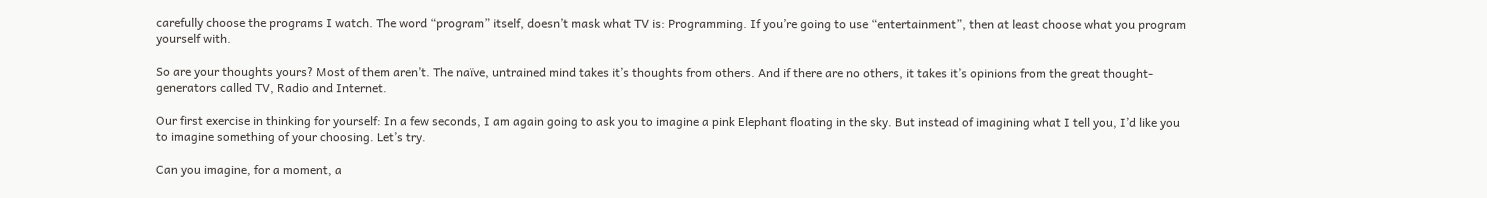carefully choose the programs I watch. The word “program” itself, doesn’t mask what TV is: Programming. If you’re going to use “entertainment”, then at least choose what you program yourself with.

So are your thoughts yours? Most of them aren’t. The naïve, untrained mind takes it’s thoughts from others. And if there are no others, it takes it’s opinions from the great thought-generators called TV, Radio and Internet.

Our first exercise in thinking for yourself: In a few seconds, I am again going to ask you to imagine a pink Elephant floating in the sky. But instead of imagining what I tell you, I’d like you to imagine something of your choosing. Let’s try.

Can you imagine, for a moment, a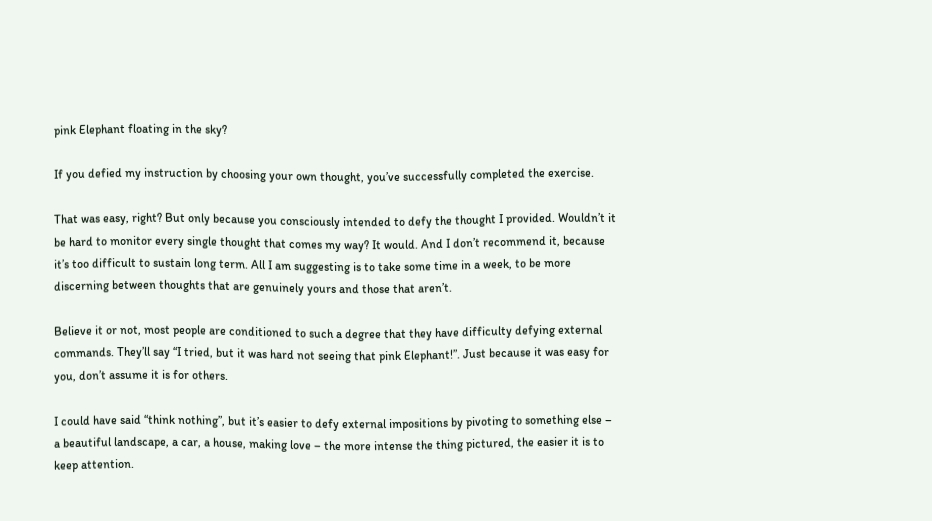pink Elephant floating in the sky?

If you defied my instruction by choosing your own thought, you’ve successfully completed the exercise.

That was easy, right? But only because you consciously intended to defy the thought I provided. Wouldn’t it be hard to monitor every single thought that comes my way? It would. And I don’t recommend it, because it’s too difficult to sustain long term. All I am suggesting is to take some time in a week, to be more discerning between thoughts that are genuinely yours and those that aren’t.

Believe it or not, most people are conditioned to such a degree that they have difficulty defying external commands. They’ll say “I tried, but it was hard not seeing that pink Elephant!”. Just because it was easy for you, don’t assume it is for others.

I could have said “think nothing”, but it’s easier to defy external impositions by pivoting to something else – a beautiful landscape, a car, a house, making love – the more intense the thing pictured, the easier it is to keep attention.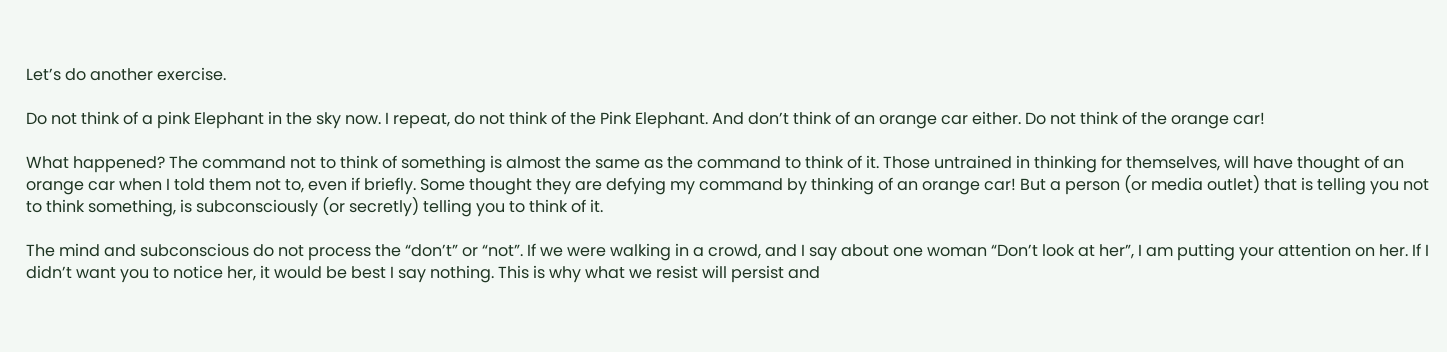Let’s do another exercise.

Do not think of a pink Elephant in the sky now. I repeat, do not think of the Pink Elephant. And don’t think of an orange car either. Do not think of the orange car!

What happened? The command not to think of something is almost the same as the command to think of it. Those untrained in thinking for themselves, will have thought of an orange car when I told them not to, even if briefly. Some thought they are defying my command by thinking of an orange car! But a person (or media outlet) that is telling you not to think something, is subconsciously (or secretly) telling you to think of it.

The mind and subconscious do not process the “don’t” or “not”. If we were walking in a crowd, and I say about one woman “Don’t look at her”, I am putting your attention on her. If I didn’t want you to notice her, it would be best I say nothing. This is why what we resist will persist and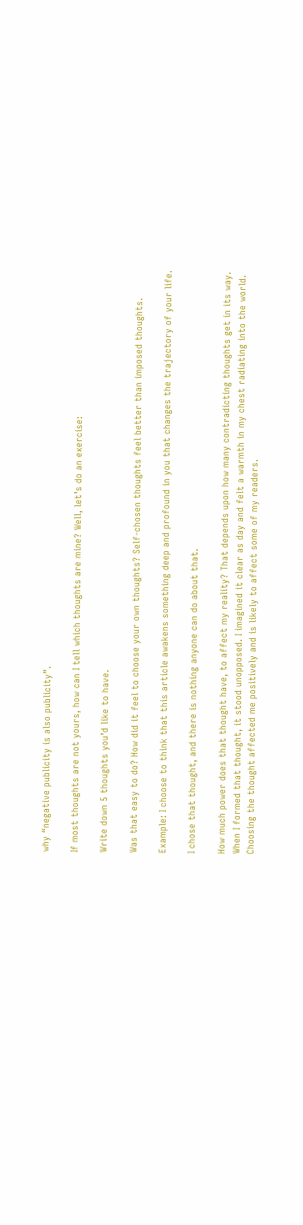why “negative publicity is also publicity”.

If most thoughts are not yours, how can I tell which thoughts are mine? Well, let’s do an exercise:

Write down 5 thoughts you’d like to have.

Was that easy to do? How did it feel to choose your own thoughts? Self-chosen thoughts feel better than imposed thoughts.

Example: I choose to think that this article awakens something deep and profound in you that changes the trajectory of your life.

I chose that thought, and there is nothing anyone can do about that.

How much power does that thought have, to affect my reality? That depends upon how many contradicting thoughts get in its way. When I formed that thought, it stood unopposed. I imagined it clear as day and felt a warmth in my chest radiating into the world. Choosing the thought affected me positively and is likely to affect some of my readers.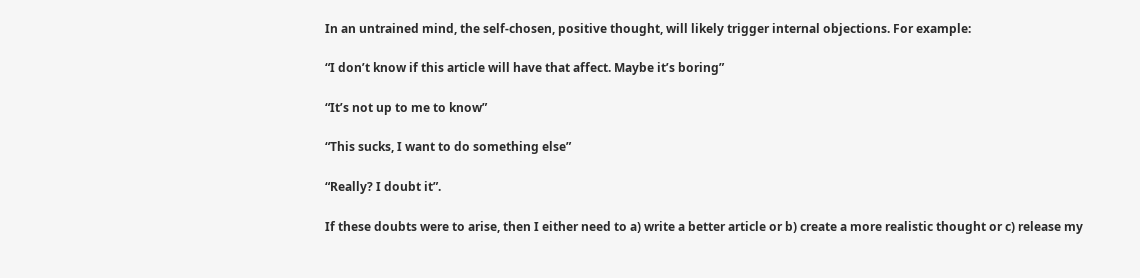In an untrained mind, the self-chosen, positive thought, will likely trigger internal objections. For example:

“I don’t know if this article will have that affect. Maybe it’s boring”

“It’s not up to me to know”

“This sucks, I want to do something else”

“Really? I doubt it”.

If these doubts were to arise, then I either need to a) write a better article or b) create a more realistic thought or c) release my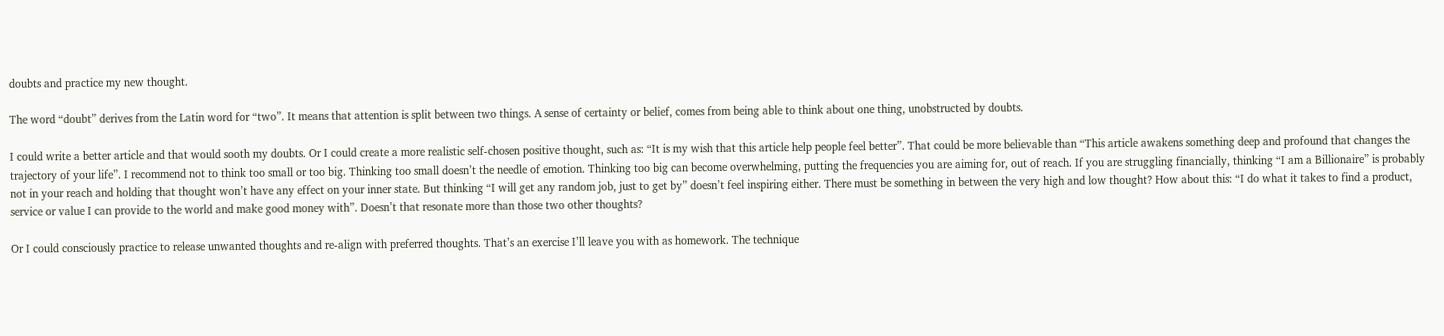doubts and practice my new thought.

The word “doubt” derives from the Latin word for “two”. It means that attention is split between two things. A sense of certainty or belief, comes from being able to think about one thing, unobstructed by doubts.

I could write a better article and that would sooth my doubts. Or I could create a more realistic self-chosen positive thought, such as: “It is my wish that this article help people feel better”. That could be more believable than “This article awakens something deep and profound that changes the trajectory of your life”. I recommend not to think too small or too big. Thinking too small doesn’t the needle of emotion. Thinking too big can become overwhelming, putting the frequencies you are aiming for, out of reach. If you are struggling financially, thinking “I am a Billionaire” is probably not in your reach and holding that thought won’t have any effect on your inner state. But thinking “I will get any random job, just to get by” doesn’t feel inspiring either. There must be something in between the very high and low thought? How about this: “I do what it takes to find a product, service or value I can provide to the world and make good money with”. Doesn’t that resonate more than those two other thoughts?

Or I could consciously practice to release unwanted thoughts and re-align with preferred thoughts. That’s an exercise I’ll leave you with as homework. The technique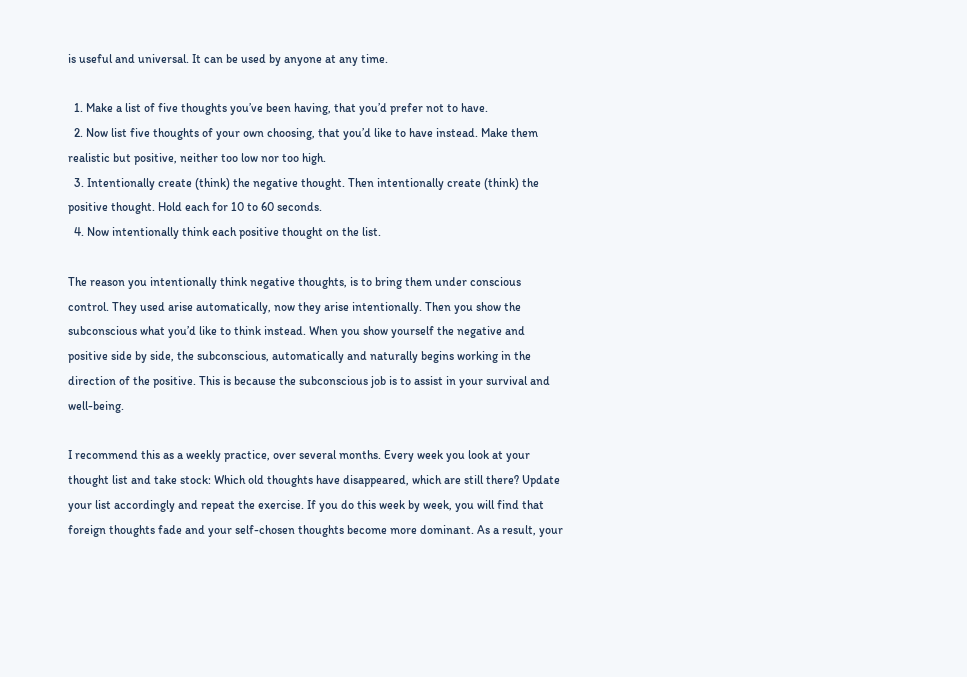is useful and universal. It can be used by anyone at any time.

  1. Make a list of five thoughts you’ve been having, that you’d prefer not to have.
  2. Now list five thoughts of your own choosing, that you’d like to have instead. Make them realistic but positive, neither too low nor too high.
  3. Intentionally create (think) the negative thought. Then intentionally create (think) the positive thought. Hold each for 10 to 60 seconds.
  4. Now intentionally think each positive thought on the list.

The reason you intentionally think negative thoughts, is to bring them under conscious control. They used arise automatically, now they arise intentionally. Then you show the subconscious what you’d like to think instead. When you show yourself the negative and positive side by side, the subconscious, automatically and naturally begins working in the direction of the positive. This is because the subconscious job is to assist in your survival and well-being.

I recommend this as a weekly practice, over several months. Every week you look at your thought list and take stock: Which old thoughts have disappeared, which are still there? Update your list accordingly and repeat the exercise. If you do this week by week, you will find that foreign thoughts fade and your self-chosen thoughts become more dominant. As a result, your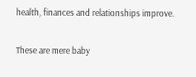health, finances and relationships improve.

These are mere baby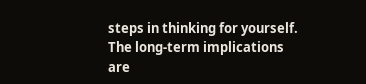steps in thinking for yourself. The long-term implications are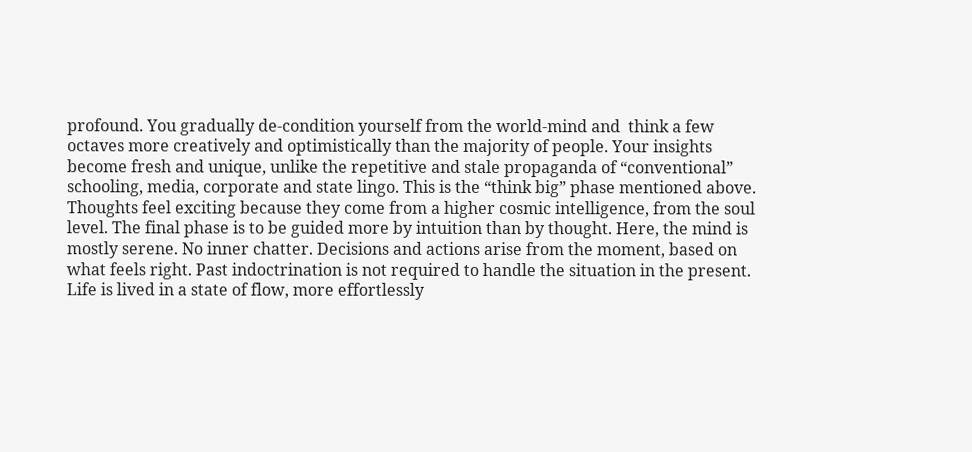profound. You gradually de-condition yourself from the world-mind and  think a few octaves more creatively and optimistically than the majority of people. Your insights become fresh and unique, unlike the repetitive and stale propaganda of “conventional” schooling, media, corporate and state lingo. This is the “think big” phase mentioned above. Thoughts feel exciting because they come from a higher cosmic intelligence, from the soul level. The final phase is to be guided more by intuition than by thought. Here, the mind is mostly serene. No inner chatter. Decisions and actions arise from the moment, based on what feels right. Past indoctrination is not required to handle the situation in the present. Life is lived in a state of flow, more effortlessly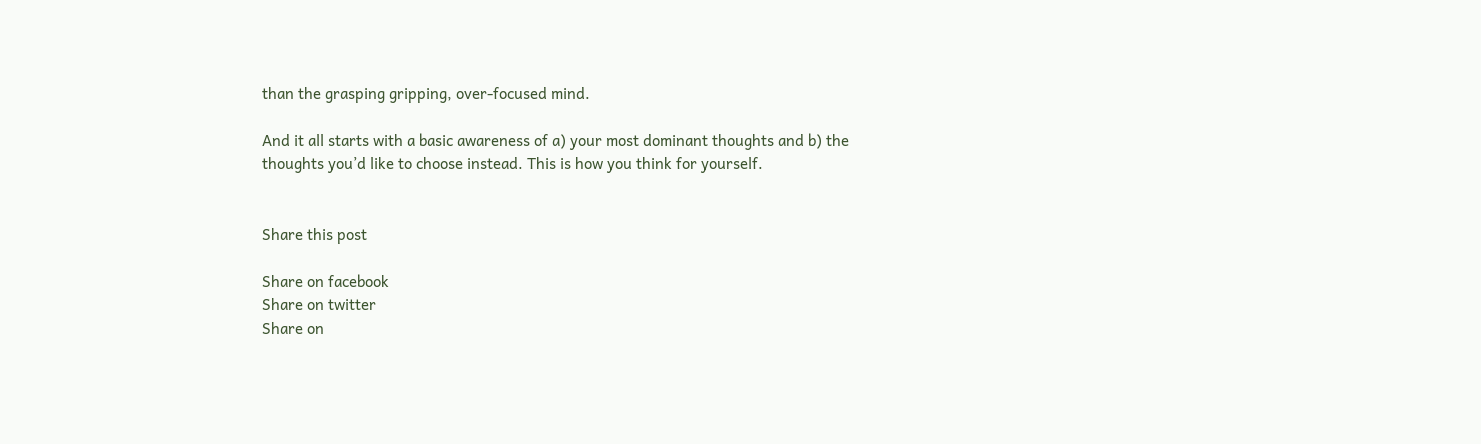than the grasping gripping, over-focused mind.

And it all starts with a basic awareness of a) your most dominant thoughts and b) the thoughts you’d like to choose instead. This is how you think for yourself.


Share this post

Share on facebook
Share on twitter
Share on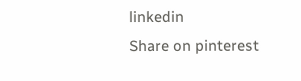linkedin
Share on pinterest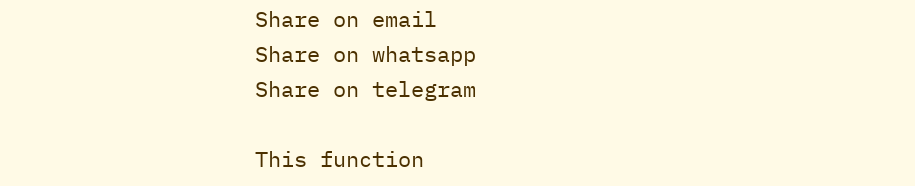Share on email
Share on whatsapp
Share on telegram

This function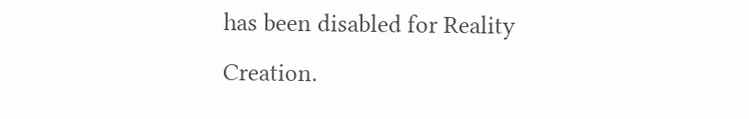has been disabled for Reality Creation.